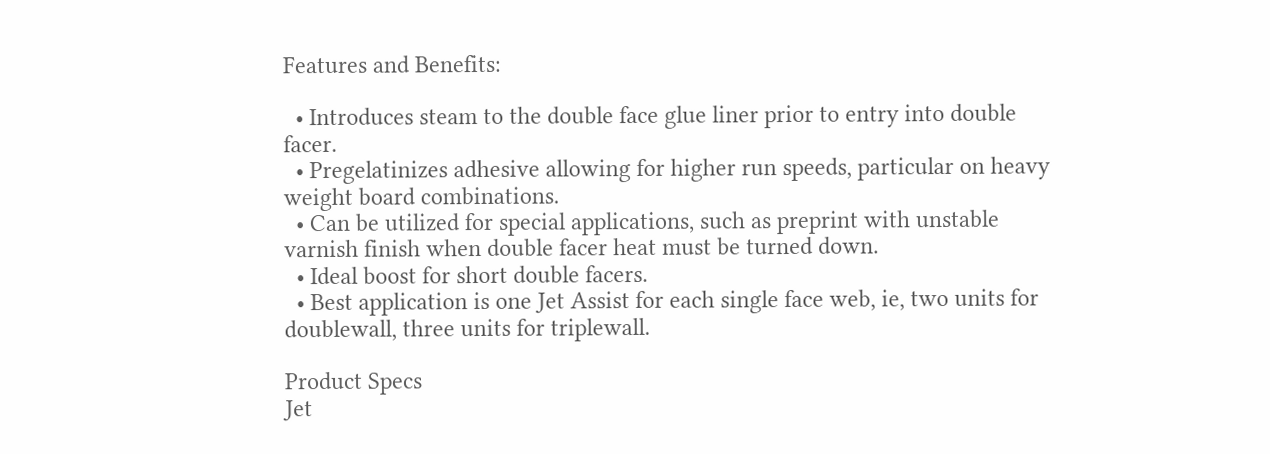Features and Benefits:

  • Introduces steam to the double face glue liner prior to entry into double facer.
  • Pregelatinizes adhesive allowing for higher run speeds, particular on heavy weight board combinations.
  • Can be utilized for special applications, such as preprint with unstable varnish finish when double facer heat must be turned down.
  • Ideal boost for short double facers.
  • Best application is one Jet Assist for each single face web, ie, two units for doublewall, three units for triplewall.

Product Specs
Jet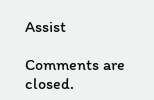Assist

Comments are closed.